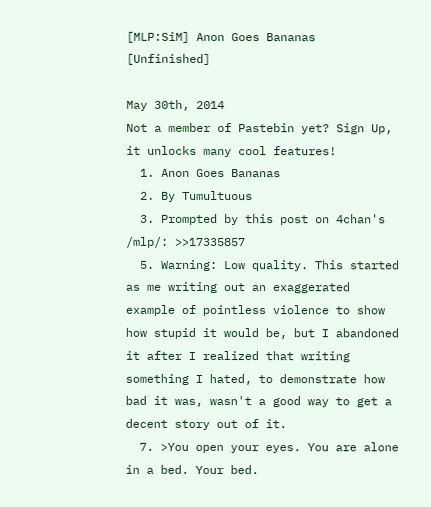[MLP:SiM] Anon Goes Bananas [Unfinished]

May 30th, 2014
Not a member of Pastebin yet? Sign Up, it unlocks many cool features!
  1. Anon Goes Bananas
  2. By Tumultuous
  3. Prompted by this post on 4chan's /mlp/: >>17335857
  5. Warning: Low quality. This started as me writing out an exaggerated example of pointless violence to show how stupid it would be, but I abandoned it after I realized that writing something I hated, to demonstrate how bad it was, wasn't a good way to get a decent story out of it.
  7. >You open your eyes. You are alone in a bed. Your bed.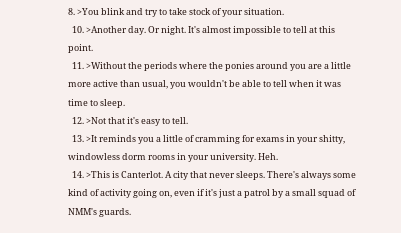8. >You blink and try to take stock of your situation.
  10. >Another day. Or night. It's almost impossible to tell at this point.
  11. >Without the periods where the ponies around you are a little more active than usual, you wouldn't be able to tell when it was time to sleep.
  12. >Not that it's easy to tell.
  13. >It reminds you a little of cramming for exams in your shitty, windowless dorm rooms in your university. Heh.
  14. >This is Canterlot. A city that never sleeps. There's always some kind of activity going on, even if it's just a patrol by a small squad of NMM's guards.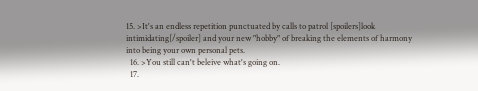15. >It's an endless repetition punctuated by calls to patrol [spoilers]look intimidating[/spoiler] and your new "hobby" of breaking the elements of harmony into being your own personal pets.
  16. >You still can't beleive what's going on.
  17.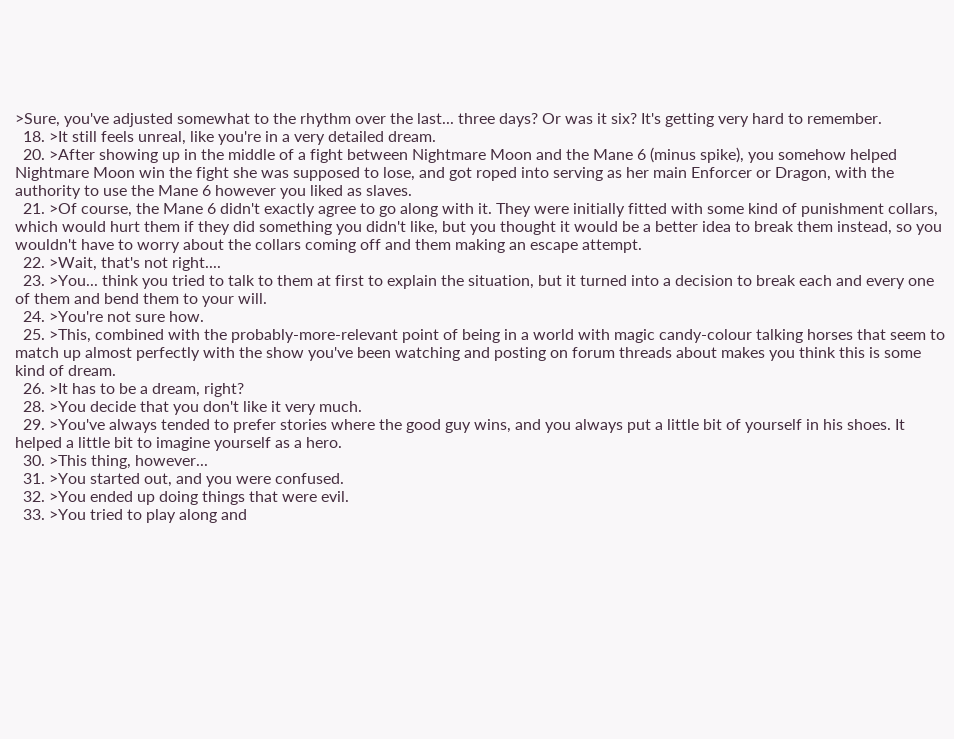>Sure, you've adjusted somewhat to the rhythm over the last... three days? Or was it six? It's getting very hard to remember.
  18. >It still feels unreal, like you're in a very detailed dream.
  20. >After showing up in the middle of a fight between Nightmare Moon and the Mane 6 (minus spike), you somehow helped Nightmare Moon win the fight she was supposed to lose, and got roped into serving as her main Enforcer or Dragon, with the authority to use the Mane 6 however you liked as slaves.
  21. >Of course, the Mane 6 didn't exactly agree to go along with it. They were initially fitted with some kind of punishment collars, which would hurt them if they did something you didn't like, but you thought it would be a better idea to break them instead, so you wouldn't have to worry about the collars coming off and them making an escape attempt.
  22. >Wait, that's not right....
  23. >You... think you tried to talk to them at first to explain the situation, but it turned into a decision to break each and every one of them and bend them to your will.
  24. >You're not sure how.
  25. >This, combined with the probably-more-relevant point of being in a world with magic candy-colour talking horses that seem to match up almost perfectly with the show you've been watching and posting on forum threads about makes you think this is some kind of dream.
  26. >It has to be a dream, right?
  28. >You decide that you don't like it very much.
  29. >You've always tended to prefer stories where the good guy wins, and you always put a little bit of yourself in his shoes. It helped a little bit to imagine yourself as a hero.
  30. >This thing, however...
  31. >You started out, and you were confused.
  32. >You ended up doing things that were evil.
  33. >You tried to play along and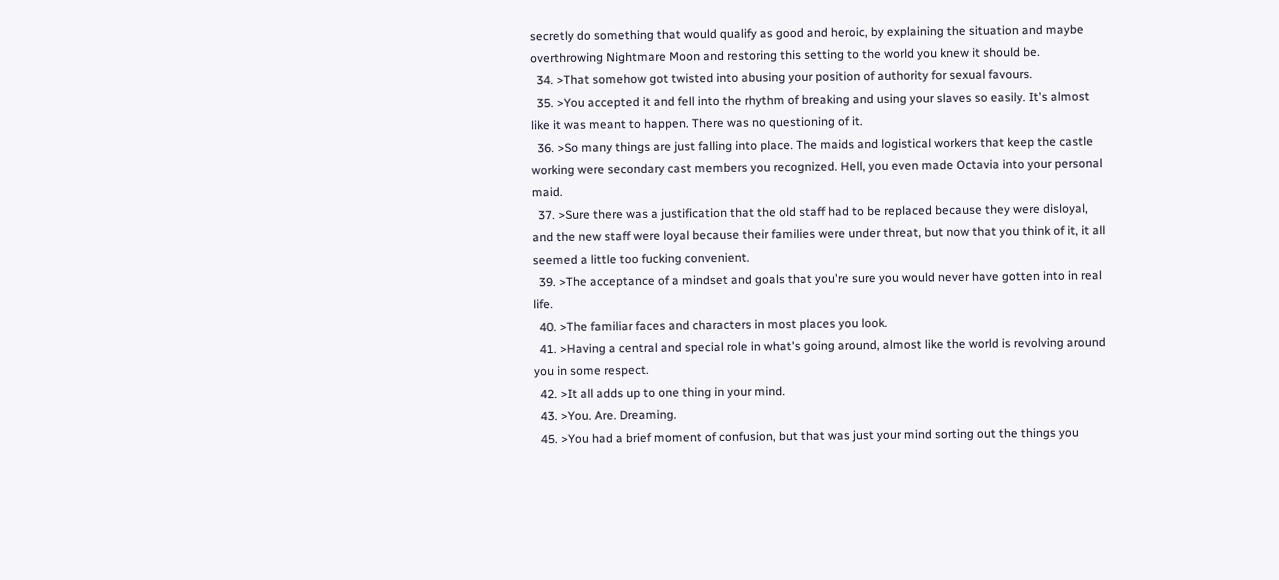secretly do something that would qualify as good and heroic, by explaining the situation and maybe overthrowing Nightmare Moon and restoring this setting to the world you knew it should be.
  34. >That somehow got twisted into abusing your position of authority for sexual favours.
  35. >You accepted it and fell into the rhythm of breaking and using your slaves so easily. It's almost like it was meant to happen. There was no questioning of it.
  36. >So many things are just falling into place. The maids and logistical workers that keep the castle working were secondary cast members you recognized. Hell, you even made Octavia into your personal maid.
  37. >Sure there was a justification that the old staff had to be replaced because they were disloyal, and the new staff were loyal because their families were under threat, but now that you think of it, it all seemed a little too fucking convenient.
  39. >The acceptance of a mindset and goals that you're sure you would never have gotten into in real life.
  40. >The familiar faces and characters in most places you look.
  41. >Having a central and special role in what's going around, almost like the world is revolving around you in some respect.
  42. >It all adds up to one thing in your mind.
  43. >You. Are. Dreaming.
  45. >You had a brief moment of confusion, but that was just your mind sorting out the things you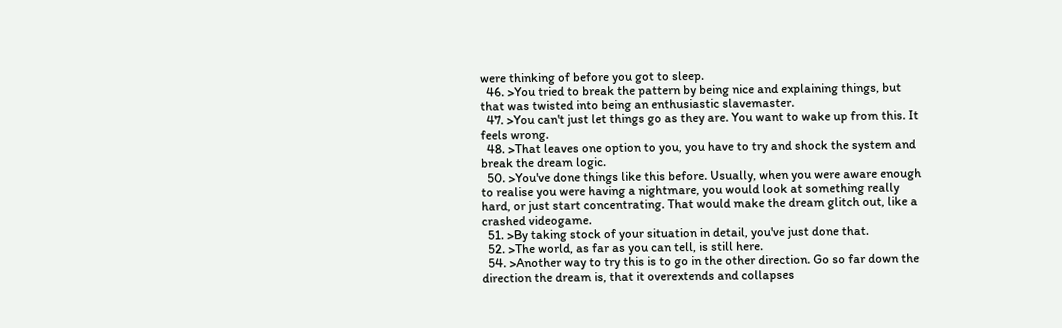were thinking of before you got to sleep.
  46. >You tried to break the pattern by being nice and explaining things, but that was twisted into being an enthusiastic slavemaster.
  47. >You can't just let things go as they are. You want to wake up from this. It feels wrong.
  48. >That leaves one option to you, you have to try and shock the system and break the dream logic.
  50. >You've done things like this before. Usually, when you were aware enough to realise you were having a nightmare, you would look at something really hard, or just start concentrating. That would make the dream glitch out, like a crashed videogame.
  51. >By taking stock of your situation in detail, you've just done that.
  52. >The world, as far as you can tell, is still here.
  54. >Another way to try this is to go in the other direction. Go so far down the direction the dream is, that it overextends and collapses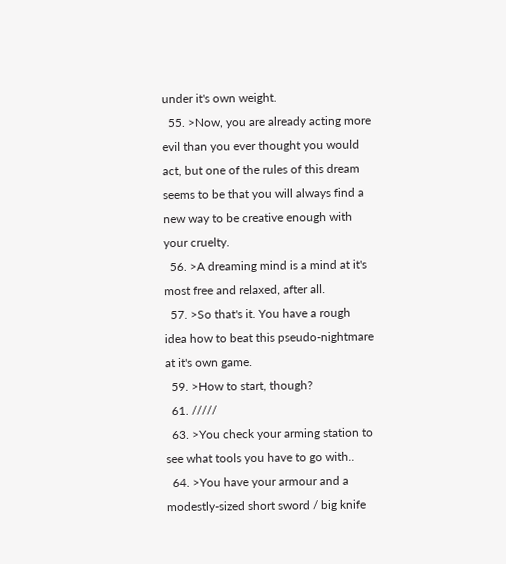under it's own weight.
  55. >Now, you are already acting more evil than you ever thought you would act, but one of the rules of this dream seems to be that you will always find a new way to be creative enough with your cruelty.
  56. >A dreaming mind is a mind at it's most free and relaxed, after all.
  57. >So that's it. You have a rough idea how to beat this pseudo-nightmare at it's own game.
  59. >How to start, though?
  61. /////
  63. >You check your arming station to see what tools you have to go with..
  64. >You have your armour and a modestly-sized short sword / big knife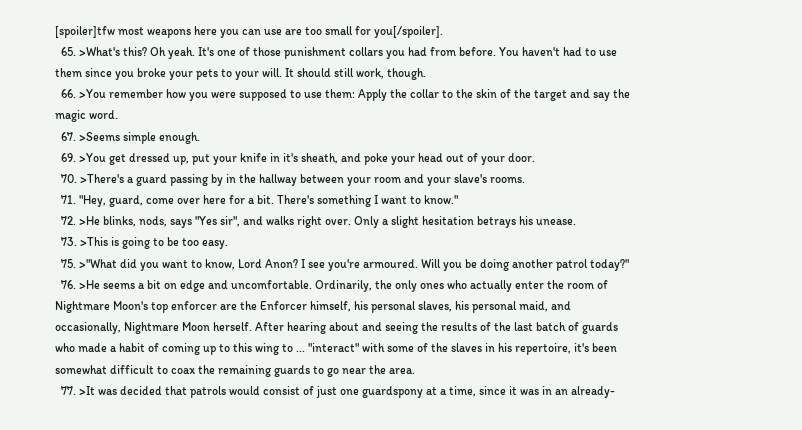[spoiler]tfw most weapons here you can use are too small for you[/spoiler].
  65. >What's this? Oh yeah. It's one of those punishment collars you had from before. You haven't had to use them since you broke your pets to your will. It should still work, though.
  66. >You remember how you were supposed to use them: Apply the collar to the skin of the target and say the magic word.
  67. >Seems simple enough.
  69. >You get dressed up, put your knife in it's sheath, and poke your head out of your door.
  70. >There's a guard passing by in the hallway between your room and your slave's rooms.
  71. "Hey, guard, come over here for a bit. There's something I want to know."
  72. >He blinks, nods, says "Yes sir", and walks right over. Only a slight hesitation betrays his unease.
  73. >This is going to be too easy.
  75. >"What did you want to know, Lord Anon? I see you're armoured. Will you be doing another patrol today?"
  76. >He seems a bit on edge and uncomfortable. Ordinarily, the only ones who actually enter the room of Nightmare Moon's top enforcer are the Enforcer himself, his personal slaves, his personal maid, and occasionally, Nightmare Moon herself. After hearing about and seeing the results of the last batch of guards who made a habit of coming up to this wing to ... "interact" with some of the slaves in his repertoire, it's been somewhat difficult to coax the remaining guards to go near the area.
  77. >It was decided that patrols would consist of just one guardspony at a time, since it was in an already-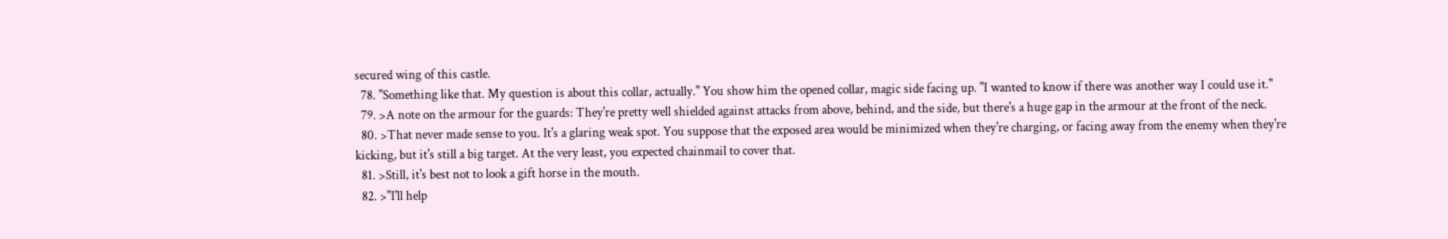secured wing of this castle.
  78. "Something like that. My question is about this collar, actually." You show him the opened collar, magic side facing up. "I wanted to know if there was another way I could use it."
  79. >A note on the armour for the guards: They're pretty well shielded against attacks from above, behind, and the side, but there's a huge gap in the armour at the front of the neck.
  80. >That never made sense to you. It's a glaring weak spot. You suppose that the exposed area would be minimized when they're charging, or facing away from the enemy when they're kicking, but it's still a big target. At the very least, you expected chainmail to cover that.
  81. >Still, it's best not to look a gift horse in the mouth.
  82. >"I'll help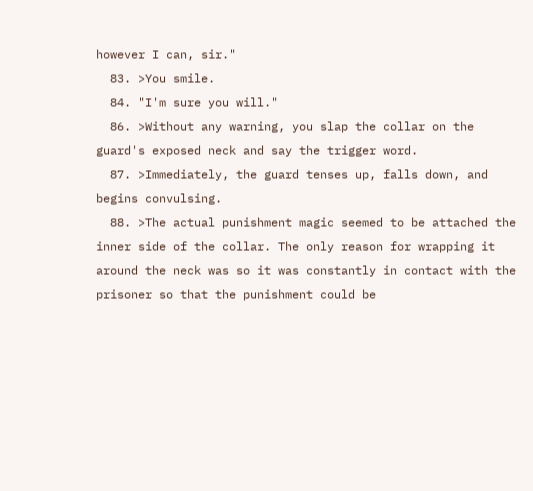however I can, sir."
  83. >You smile.
  84. "I'm sure you will."
  86. >Without any warning, you slap the collar on the guard's exposed neck and say the trigger word.
  87. >Immediately, the guard tenses up, falls down, and begins convulsing.
  88. >The actual punishment magic seemed to be attached the inner side of the collar. The only reason for wrapping it around the neck was so it was constantly in contact with the prisoner so that the punishment could be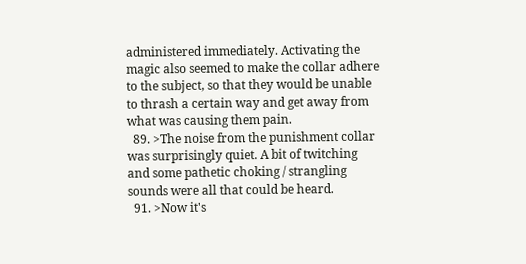administered immediately. Activating the magic also seemed to make the collar adhere to the subject, so that they would be unable to thrash a certain way and get away from what was causing them pain.
  89. >The noise from the punishment collar was surprisingly quiet. A bit of twitching and some pathetic choking / strangling sounds were all that could be heard.
  91. >Now it's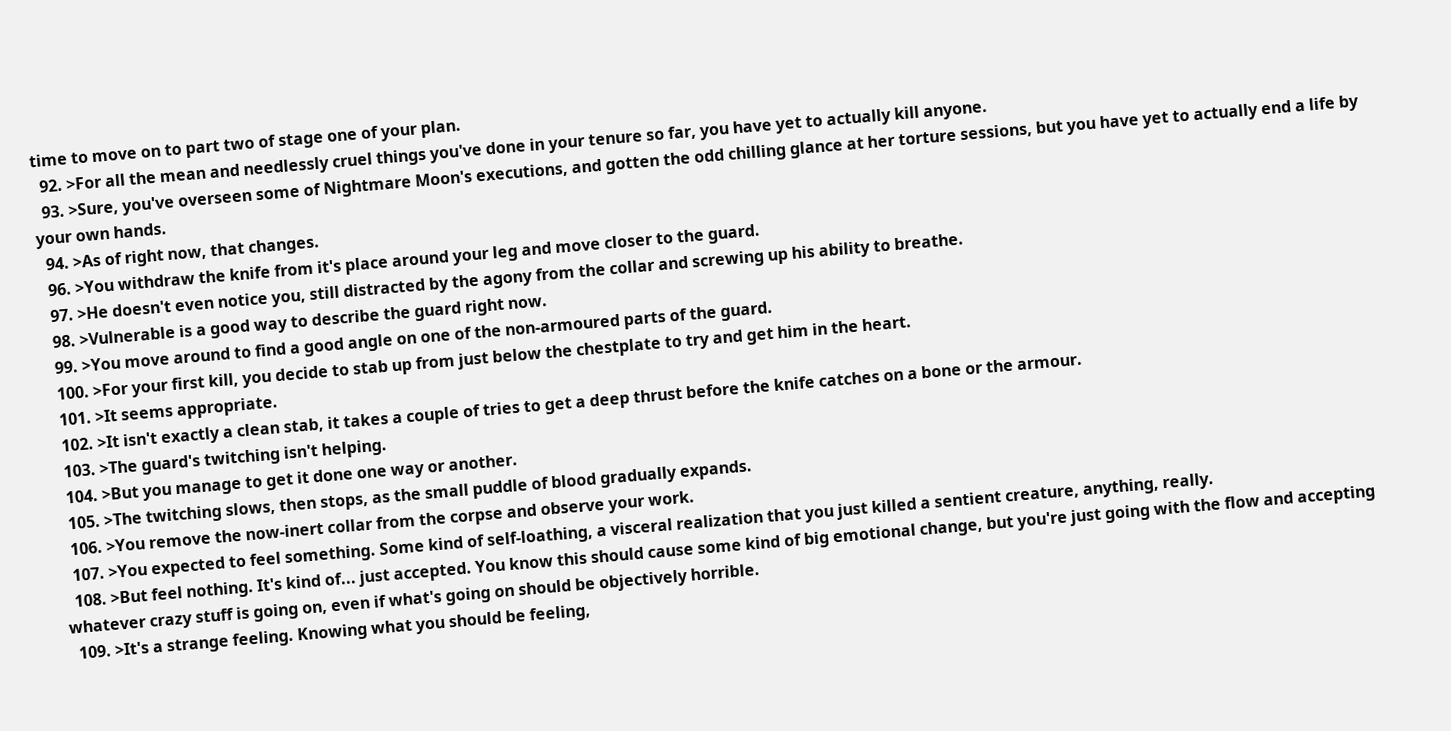time to move on to part two of stage one of your plan.
  92. >For all the mean and needlessly cruel things you've done in your tenure so far, you have yet to actually kill anyone.
  93. >Sure, you've overseen some of Nightmare Moon's executions, and gotten the odd chilling glance at her torture sessions, but you have yet to actually end a life by your own hands.
  94. >As of right now, that changes.
  96. >You withdraw the knife from it's place around your leg and move closer to the guard.
  97. >He doesn't even notice you, still distracted by the agony from the collar and screwing up his ability to breathe.
  98. >Vulnerable is a good way to describe the guard right now.
  99. >You move around to find a good angle on one of the non-armoured parts of the guard.
  100. >For your first kill, you decide to stab up from just below the chestplate to try and get him in the heart.
  101. >It seems appropriate.
  102. >It isn't exactly a clean stab, it takes a couple of tries to get a deep thrust before the knife catches on a bone or the armour.
  103. >The guard's twitching isn't helping.
  104. >But you manage to get it done one way or another.
  105. >The twitching slows, then stops, as the small puddle of blood gradually expands.
  106. >You remove the now-inert collar from the corpse and observe your work.
  107. >You expected to feel something. Some kind of self-loathing, a visceral realization that you just killed a sentient creature, anything, really.
  108. >But feel nothing. It's kind of... just accepted. You know this should cause some kind of big emotional change, but you're just going with the flow and accepting whatever crazy stuff is going on, even if what's going on should be objectively horrible.
  109. >It's a strange feeling. Knowing what you should be feeling,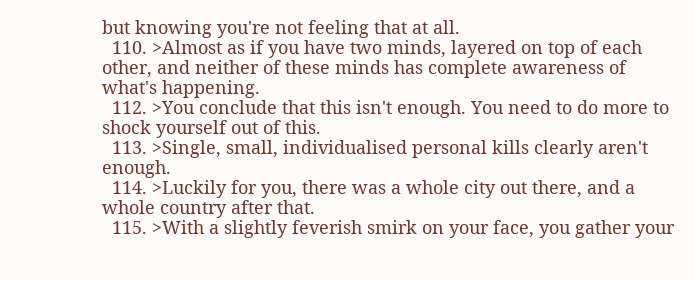but knowing you're not feeling that at all.
  110. >Almost as if you have two minds, layered on top of each other, and neither of these minds has complete awareness of what's happening.
  112. >You conclude that this isn't enough. You need to do more to shock yourself out of this.
  113. >Single, small, individualised personal kills clearly aren't enough.
  114. >Luckily for you, there was a whole city out there, and a whole country after that.
  115. >With a slightly feverish smirk on your face, you gather your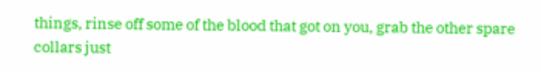things, rinse off some of the blood that got on you, grab the other spare collars just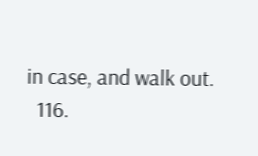in case, and walk out.
  116.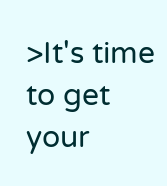>It's time to get your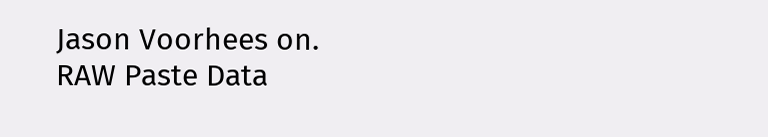Jason Voorhees on.
RAW Paste Data